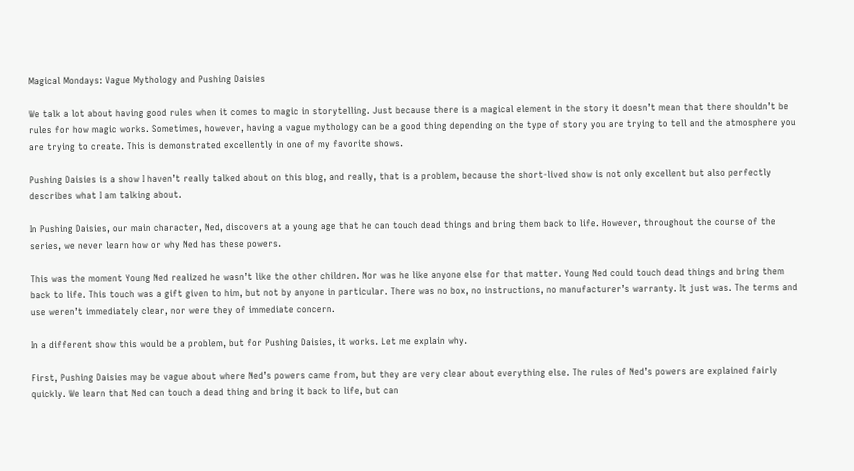Magical Mondays: Vague Mythology and Pushing Daisies

We talk a lot about having good rules when it comes to magic in storytelling. Just because there is a magical element in the story it doesn’t mean that there shouldn’t be rules for how magic works. Sometimes, however, having a vague mythology can be a good thing depending on the type of story you are trying to tell and the atmosphere you are trying to create. This is demonstrated excellently in one of my favorite shows.

Pushing Daisies is a show I haven’t really talked about on this blog, and really, that is a problem, because the short-lived show is not only excellent but also perfectly describes what I am talking about.

In Pushing Daisies, our main character, Ned, discovers at a young age that he can touch dead things and bring them back to life. However, throughout the course of the series, we never learn how or why Ned has these powers.

This was the moment Young Ned realized he wasn’t like the other children. Nor was he like anyone else for that matter. Young Ned could touch dead things and bring them back to life. This touch was a gift given to him, but not by anyone in particular. There was no box, no instructions, no manufacturer’s warranty. It just was. The terms and use weren’t immediately clear, nor were they of immediate concern.

In a different show this would be a problem, but for Pushing Daisies, it works. Let me explain why.

First, Pushing Daisies may be vague about where Ned’s powers came from, but they are very clear about everything else. The rules of Ned’s powers are explained fairly quickly. We learn that Ned can touch a dead thing and bring it back to life, but can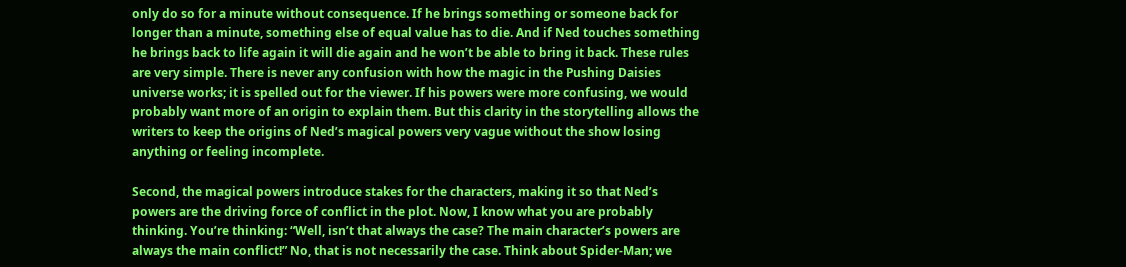only do so for a minute without consequence. If he brings something or someone back for longer than a minute, something else of equal value has to die. And if Ned touches something he brings back to life again it will die again and he won’t be able to bring it back. These rules are very simple. There is never any confusion with how the magic in the Pushing Daisies universe works; it is spelled out for the viewer. If his powers were more confusing, we would probably want more of an origin to explain them. But this clarity in the storytelling allows the writers to keep the origins of Ned’s magical powers very vague without the show losing anything or feeling incomplete.

Second, the magical powers introduce stakes for the characters, making it so that Ned’s powers are the driving force of conflict in the plot. Now, I know what you are probably thinking. You’re thinking: “Well, isn’t that always the case? The main character’s powers are always the main conflict!” No, that is not necessarily the case. Think about Spider-Man; we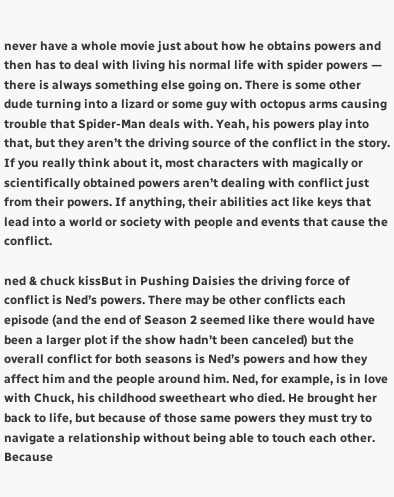never have a whole movie just about how he obtains powers and then has to deal with living his normal life with spider powers — there is always something else going on. There is some other dude turning into a lizard or some guy with octopus arms causing trouble that Spider-Man deals with. Yeah, his powers play into that, but they aren’t the driving source of the conflict in the story. If you really think about it, most characters with magically or scientifically obtained powers aren’t dealing with conflict just from their powers. If anything, their abilities act like keys that lead into a world or society with people and events that cause the conflict.

ned & chuck kissBut in Pushing Daisies the driving force of conflict is Ned’s powers. There may be other conflicts each episode (and the end of Season 2 seemed like there would have been a larger plot if the show hadn’t been canceled) but the overall conflict for both seasons is Ned’s powers and how they affect him and the people around him. Ned, for example, is in love with Chuck, his childhood sweetheart who died. He brought her back to life, but because of those same powers they must try to navigate a relationship without being able to touch each other. Because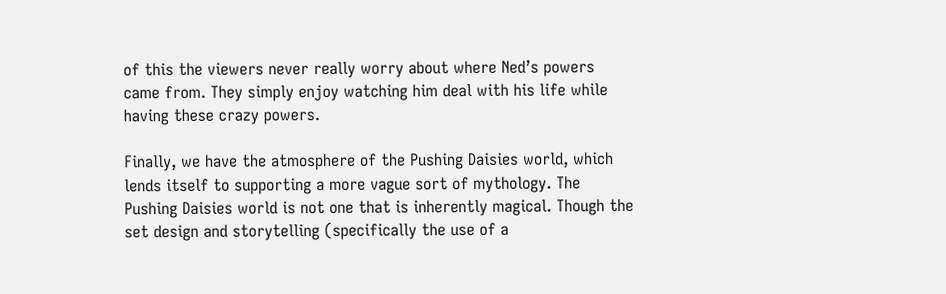of this the viewers never really worry about where Ned’s powers came from. They simply enjoy watching him deal with his life while having these crazy powers.

Finally, we have the atmosphere of the Pushing Daisies world, which lends itself to supporting a more vague sort of mythology. The Pushing Daisies world is not one that is inherently magical. Though the set design and storytelling (specifically the use of a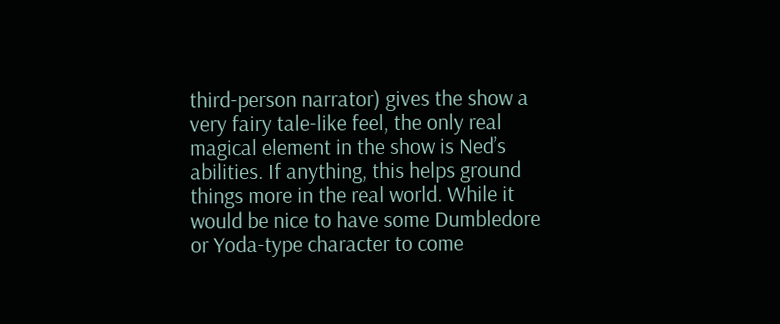third-person narrator) gives the show a very fairy tale-like feel, the only real magical element in the show is Ned’s abilities. If anything, this helps ground things more in the real world. While it would be nice to have some Dumbledore or Yoda-type character to come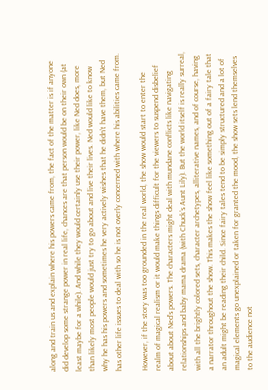along and train us and explain where his powers came from, the fact of the matter is if anyone did develop some strange power in real life, chances are that person would be on their own (at least maybe for a while). And while they would certainly use their power, like Ned does, more than likely most people would just try to go about and live their lives. Ned would like to know why he has his powers and sometimes he very actively wishes that he didn’t have them, but Ned has other life issues to deal with so he is not overly concerned with where his abilities came from.

However, if the story was too grounded in the real world, the show would start to enter the realm of magical realism or it would make things difficult for the viewers to suspend disbelief about about Ned’s powers. The characters might deal with mundane conflicts like navigating relationships and baby mama drama (with Chuck’s Aunt Lily). But the world itself is really surreal, with all the brightly colored sets, character archetypes, alliterative names, and of course, having a narrator throughout the show. This makes the show feel like something out of a fairy tale that an adult might be reading their child. Since fairy tales tend to be simply structured and a lot of magical elements go unexplained or taken for granted the mood, the show sets lend themselves to the audience not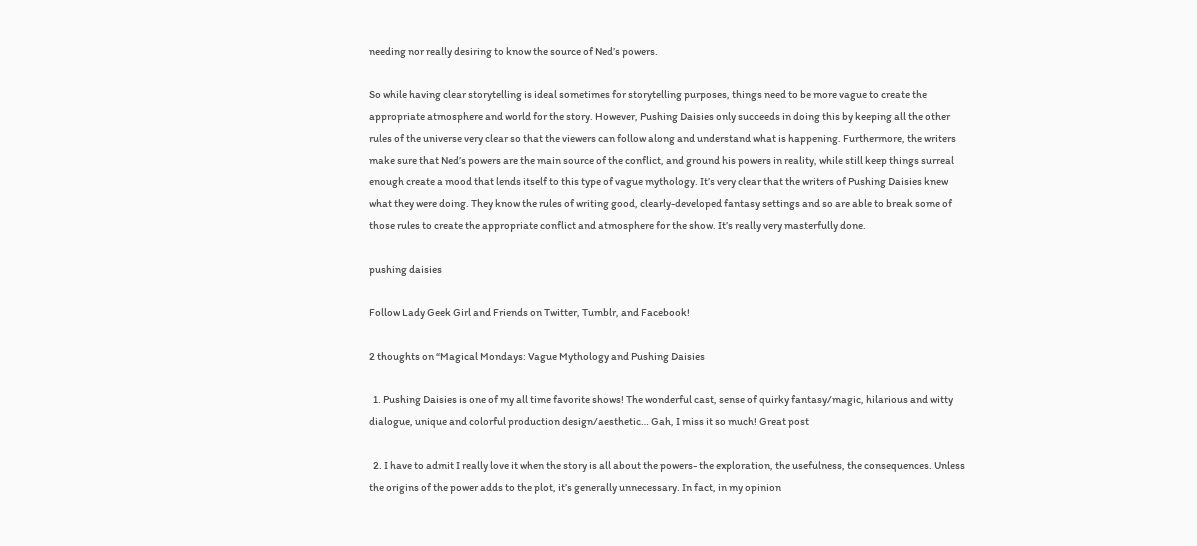needing nor really desiring to know the source of Ned’s powers.

So while having clear storytelling is ideal sometimes for storytelling purposes, things need to be more vague to create the appropriate atmosphere and world for the story. However, Pushing Daisies only succeeds in doing this by keeping all the other rules of the universe very clear so that the viewers can follow along and understand what is happening. Furthermore, the writers make sure that Ned’s powers are the main source of the conflict, and ground his powers in reality, while still keep things surreal enough create a mood that lends itself to this type of vague mythology. It’s very clear that the writers of Pushing Daisies knew what they were doing. They know the rules of writing good, clearly-developed fantasy settings and so are able to break some of those rules to create the appropriate conflict and atmosphere for the show. It’s really very masterfully done.

pushing daisies

Follow Lady Geek Girl and Friends on Twitter, Tumblr, and Facebook!

2 thoughts on “Magical Mondays: Vague Mythology and Pushing Daisies

  1. Pushing Daisies is one of my all time favorite shows! The wonderful cast, sense of quirky fantasy/magic, hilarious and witty dialogue, unique and colorful production design/aesthetic… Gah, I miss it so much! Great post

  2. I have to admit I really love it when the story is all about the powers- the exploration, the usefulness, the consequences. Unless the origins of the power adds to the plot, it’s generally unnecessary. In fact, in my opinion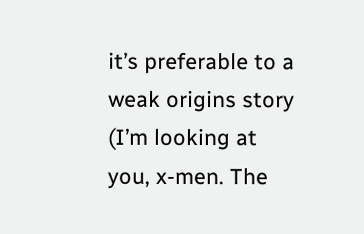it’s preferable to a weak origins story (I’m looking at you, x-men. The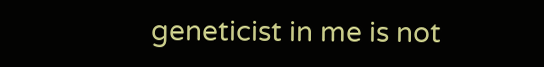geneticist in me is not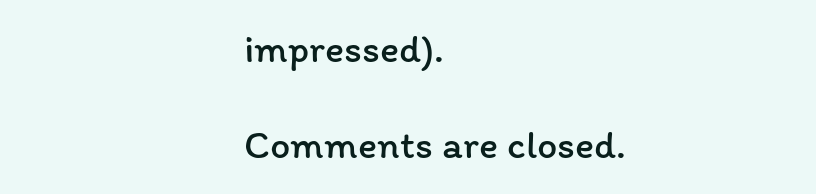impressed).

Comments are closed.